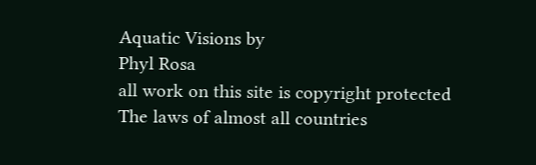Aquatic Visions by
Phyl Rosa
all work on this site is copyright protected
The laws of almost all countries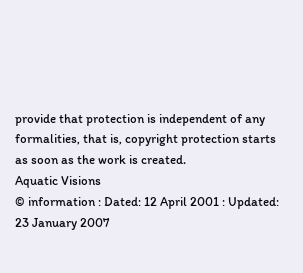provide that protection is independent of any formalities, that is, copyright protection starts as soon as the work is created.
Aquatic Visions
© information : Dated: 12 April 2001 : Updated: 23 January 2007